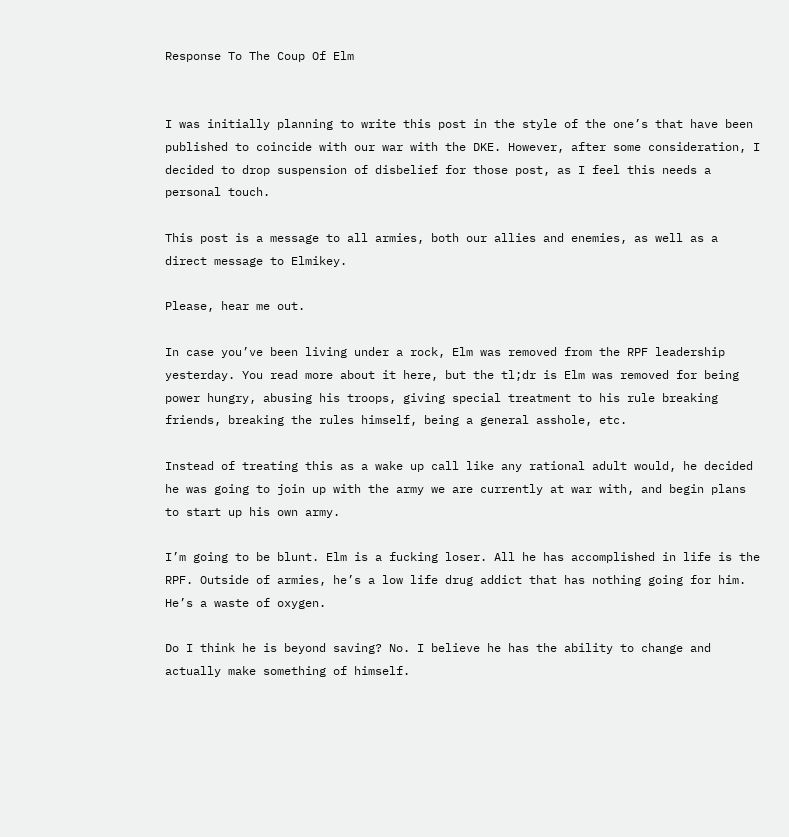Response To The Coup Of Elm


I was initially planning to write this post in the style of the one’s that have been published to coincide with our war with the DKE. However, after some consideration, I decided to drop suspension of disbelief for those post, as I feel this needs a personal touch.

This post is a message to all armies, both our allies and enemies, as well as a direct message to Elmikey.

Please, hear me out.

In case you’ve been living under a rock, Elm was removed from the RPF leadership yesterday. You read more about it here, but the tl;dr is Elm was removed for being power hungry, abusing his troops, giving special treatment to his rule breaking friends, breaking the rules himself, being a general asshole, etc.

Instead of treating this as a wake up call like any rational adult would, he decided he was going to join up with the army we are currently at war with, and begin plans to start up his own army.

I’m going to be blunt. Elm is a fucking loser. All he has accomplished in life is the RPF. Outside of armies, he’s a low life drug addict that has nothing going for him. He’s a waste of oxygen.

Do I think he is beyond saving? No. I believe he has the ability to change and actually make something of himself.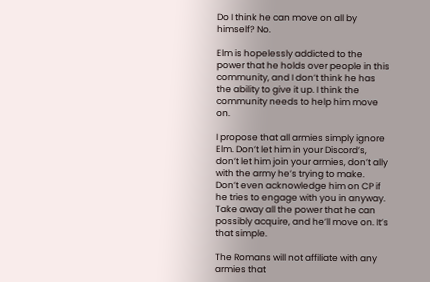Do I think he can move on all by himself? No.

Elm is hopelessly addicted to the power that he holds over people in this community, and I don’t think he has the ability to give it up. I think the community needs to help him move on.

I propose that all armies simply ignore Elm. Don’t let him in your Discord’s, don’t let him join your armies, don’t ally with the army he’s trying to make. Don’t even acknowledge him on CP if he tries to engage with you in anyway. Take away all the power that he can possibly acquire, and he’ll move on. It’s that simple.

The Romans will not affiliate with any armies that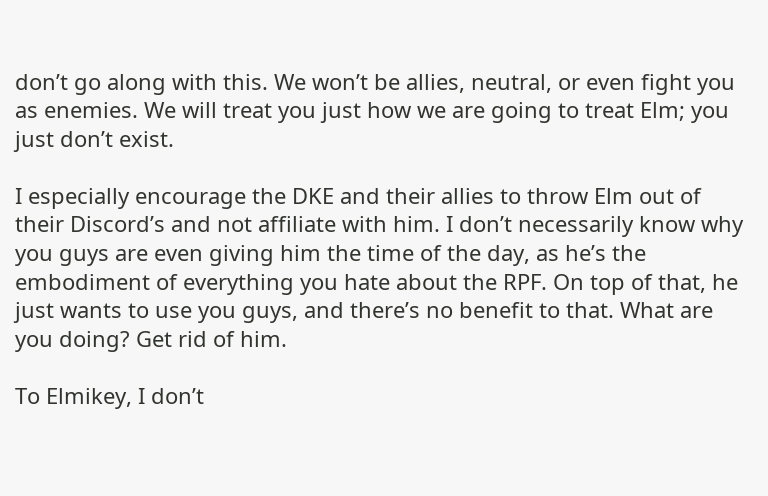don’t go along with this. We won’t be allies, neutral, or even fight you as enemies. We will treat you just how we are going to treat Elm; you just don’t exist.

I especially encourage the DKE and their allies to throw Elm out of their Discord’s and not affiliate with him. I don’t necessarily know why you guys are even giving him the time of the day, as he’s the embodiment of everything you hate about the RPF. On top of that, he just wants to use you guys, and there’s no benefit to that. What are you doing? Get rid of him.

To Elmikey, I don’t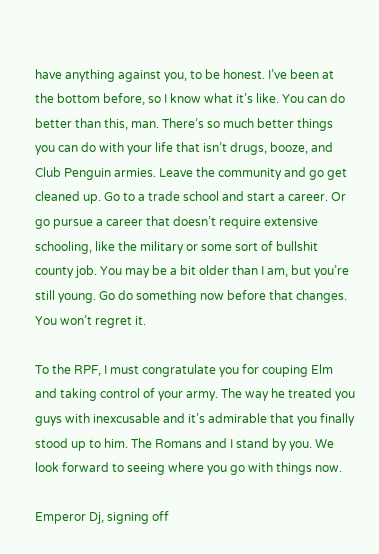have anything against you, to be honest. I’ve been at the bottom before, so I know what it’s like. You can do better than this, man. There’s so much better things you can do with your life that isn’t drugs, booze, and Club Penguin armies. Leave the community and go get cleaned up. Go to a trade school and start a career. Or go pursue a career that doesn’t require extensive schooling, like the military or some sort of bullshit county job. You may be a bit older than I am, but you’re still young. Go do something now before that changes. You won’t regret it.

To the RPF, I must congratulate you for couping Elm and taking control of your army. The way he treated you guys with inexcusable and it’s admirable that you finally stood up to him. The Romans and I stand by you. We look forward to seeing where you go with things now.

Emperor Dj, signing off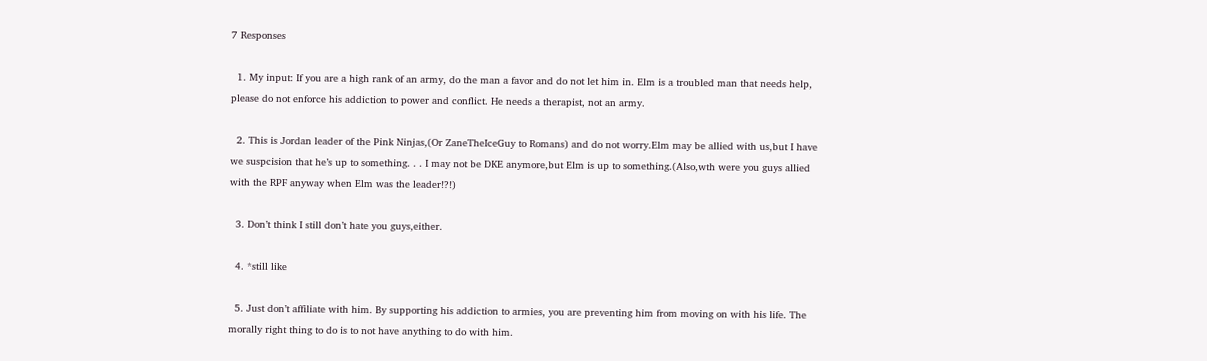7 Responses

  1. My input: If you are a high rank of an army, do the man a favor and do not let him in. Elm is a troubled man that needs help, please do not enforce his addiction to power and conflict. He needs a therapist, not an army.

  2. This is Jordan leader of the Pink Ninjas,(Or ZaneTheIceGuy to Romans) and do not worry.Elm may be allied with us,but I have we suspcision that he’s up to something. . . I may not be DKE anymore,but Elm is up to something.(Also,wth were you guys allied with the RPF anyway when Elm was the leader!?!)

  3. Don’t think I still don’t hate you guys,either.

  4. *still like

  5. Just don’t affiliate with him. By supporting his addiction to armies, you are preventing him from moving on with his life. The morally right thing to do is to not have anything to do with him.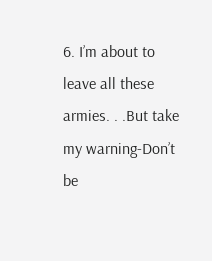6. I’m about to leave all these armies. . .But take my warning-Don’t be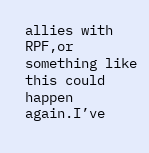allies with RPF,or something like this could happen again.I’ve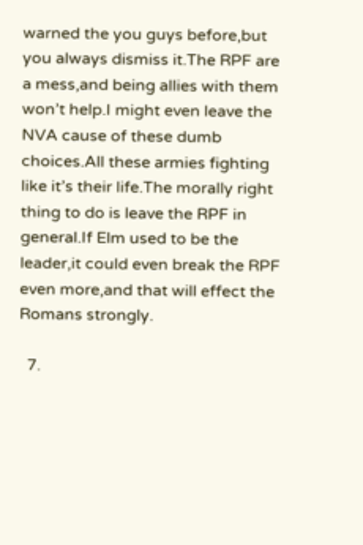warned the you guys before,but you always dismiss it.The RPF are a mess,and being allies with them won’t help.I might even leave the NVA cause of these dumb choices.All these armies fighting like it’s their life.The morally right thing to do is leave the RPF in general.If Elm used to be the leader,it could even break the RPF even more,and that will effect the Romans strongly.

  7.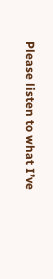Please listen to what I’ve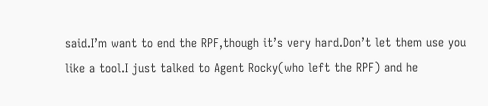said.I’m want to end the RPF,though it’s very hard.Don’t let them use you like a tool.I just talked to Agent Rocky(who left the RPF) and he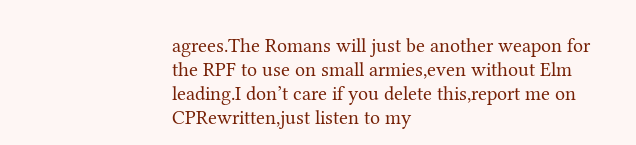agrees.The Romans will just be another weapon for the RPF to use on small armies,even without Elm leading.I don’t care if you delete this,report me on CPRewritten,just listen to my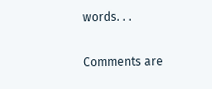words. . .

Comments are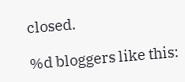closed.

%d bloggers like this: